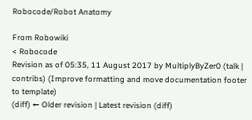Robocode/Robot Anatomy

From Robowiki
< Robocode
Revision as of 05:35, 11 August 2017 by MultiplyByZer0 (talk | contribs) (Improve formatting and move documentation footer to template)
(diff) ← Older revision | Latest revision (diff)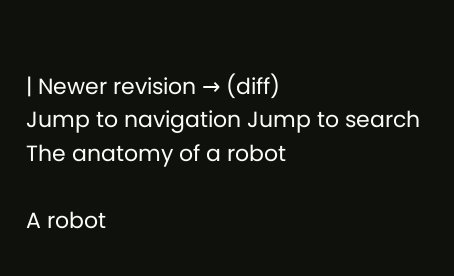| Newer revision → (diff)
Jump to navigation Jump to search
The anatomy of a robot

A robot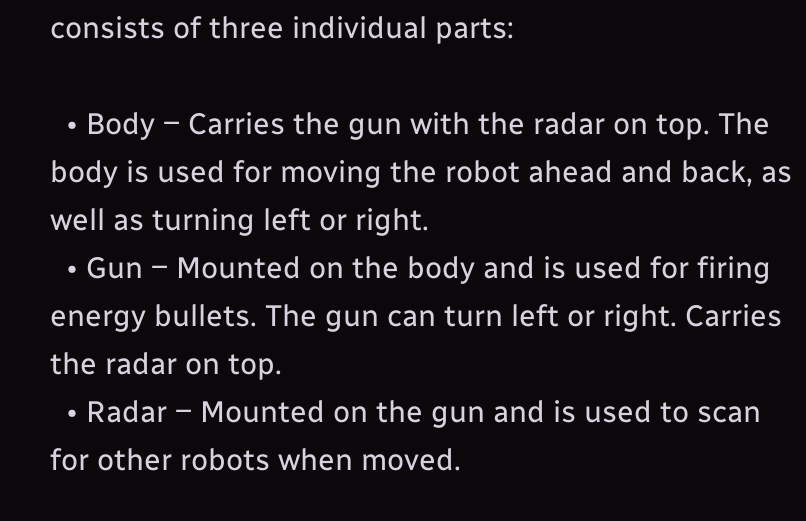consists of three individual parts:

  • Body ‒ Carries the gun with the radar on top. The body is used for moving the robot ahead and back, as well as turning left or right.
  • Gun ‒ Mounted on the body and is used for firing energy bullets. The gun can turn left or right. Carries the radar on top.
  • Radar ‒ Mounted on the gun and is used to scan for other robots when moved.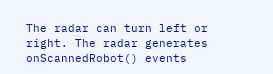The radar can turn left or right. The radar generates onScannedRobot() events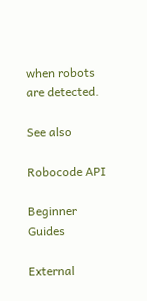when robots are detected.

See also

Robocode API

Beginner Guides

External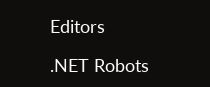Editors

.NET Robots